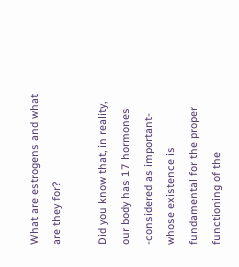What are estrogens and what are they for?

Did you know that, in reality, our body has 17 hormones -considered as important- whose existence is fundamental for the proper functioning of the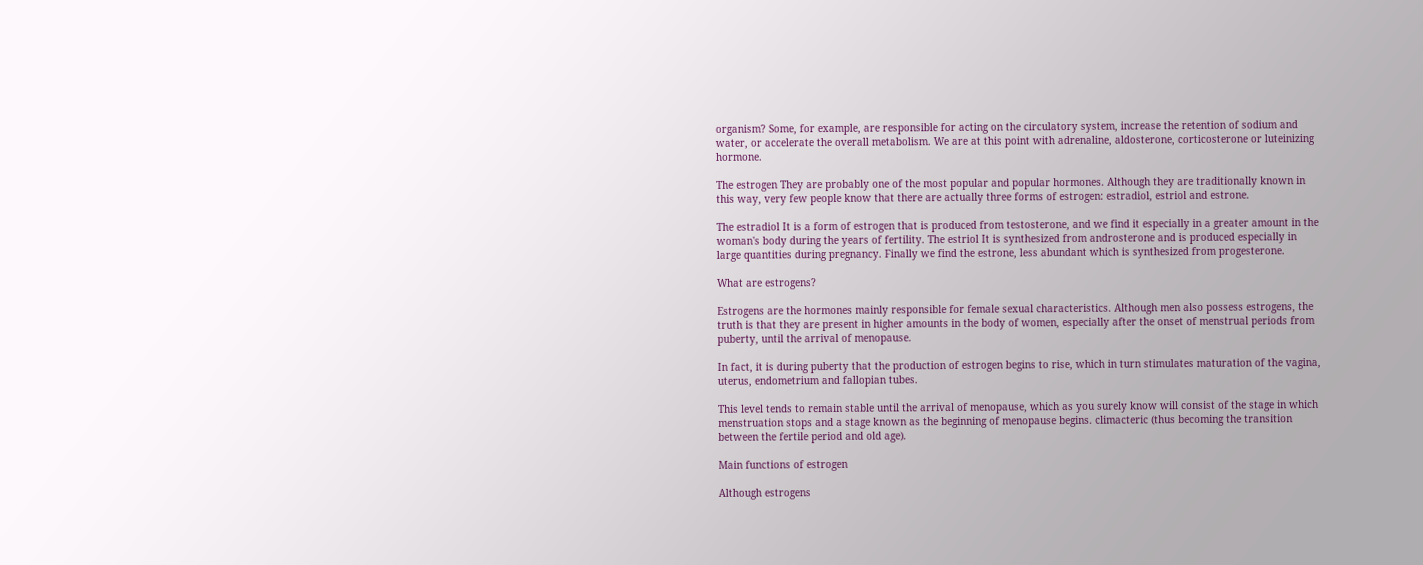organism? Some, for example, are responsible for acting on the circulatory system, increase the retention of sodium and water, or accelerate the overall metabolism. We are at this point with adrenaline, aldosterone, corticosterone or luteinizing hormone.

The estrogen They are probably one of the most popular and popular hormones. Although they are traditionally known in this way, very few people know that there are actually three forms of estrogen: estradiol, estriol and estrone.

The estradiol It is a form of estrogen that is produced from testosterone, and we find it especially in a greater amount in the woman's body during the years of fertility. The estriol It is synthesized from androsterone and is produced especially in large quantities during pregnancy. Finally we find the estrone, less abundant which is synthesized from progesterone.

What are estrogens?

Estrogens are the hormones mainly responsible for female sexual characteristics. Although men also possess estrogens, the truth is that they are present in higher amounts in the body of women, especially after the onset of menstrual periods from puberty, until the arrival of menopause.

In fact, it is during puberty that the production of estrogen begins to rise, which in turn stimulates maturation of the vagina, uterus, endometrium and fallopian tubes.

This level tends to remain stable until the arrival of menopause, which as you surely know will consist of the stage in which menstruation stops and a stage known as the beginning of menopause begins. climacteric (thus becoming the transition between the fertile period and old age).

Main functions of estrogen

Although estrogens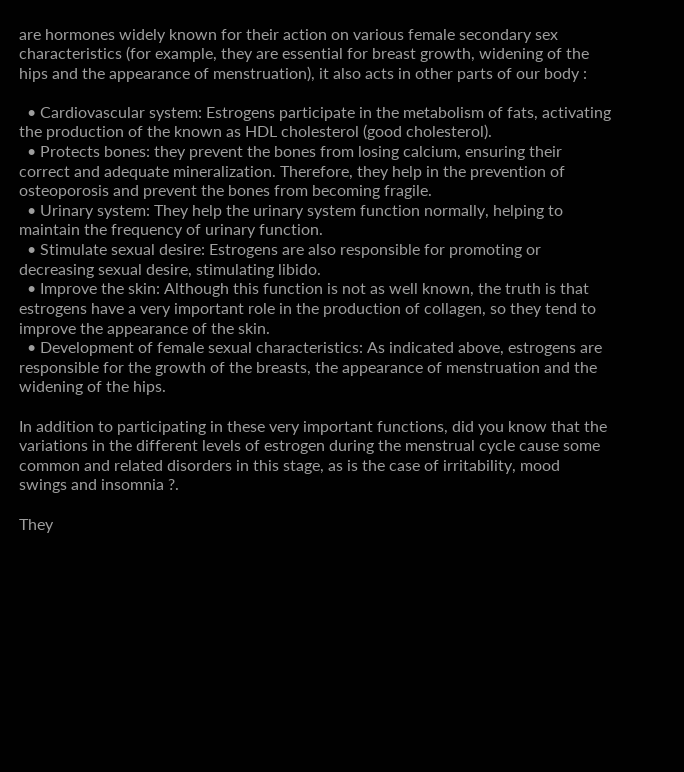are hormones widely known for their action on various female secondary sex characteristics (for example, they are essential for breast growth, widening of the hips and the appearance of menstruation), it also acts in other parts of our body :

  • Cardiovascular system: Estrogens participate in the metabolism of fats, activating the production of the known as HDL cholesterol (good cholesterol).
  • Protects bones: they prevent the bones from losing calcium, ensuring their correct and adequate mineralization. Therefore, they help in the prevention of osteoporosis and prevent the bones from becoming fragile.
  • Urinary system: They help the urinary system function normally, helping to maintain the frequency of urinary function.
  • Stimulate sexual desire: Estrogens are also responsible for promoting or decreasing sexual desire, stimulating libido.
  • Improve the skin: Although this function is not as well known, the truth is that estrogens have a very important role in the production of collagen, so they tend to improve the appearance of the skin.
  • Development of female sexual characteristics: As indicated above, estrogens are responsible for the growth of the breasts, the appearance of menstruation and the widening of the hips.

In addition to participating in these very important functions, did you know that the variations in the different levels of estrogen during the menstrual cycle cause some common and related disorders in this stage, as is the case of irritability, mood swings and insomnia ?.

They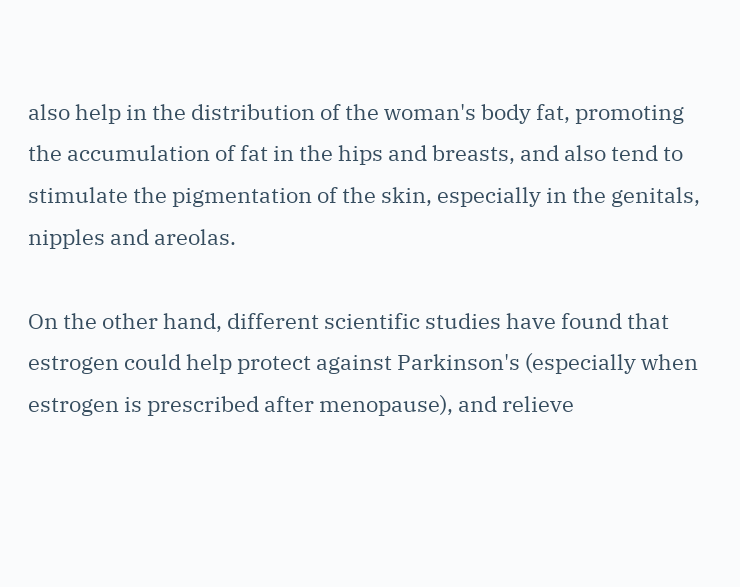also help in the distribution of the woman's body fat, promoting the accumulation of fat in the hips and breasts, and also tend to stimulate the pigmentation of the skin, especially in the genitals, nipples and areolas.

On the other hand, different scientific studies have found that estrogen could help protect against Parkinson's (especially when estrogen is prescribed after menopause), and relieve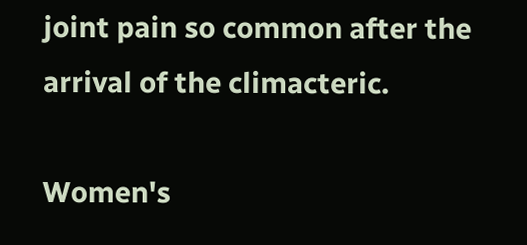joint pain so common after the arrival of the climacteric.

Women's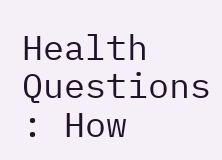Health Questions : How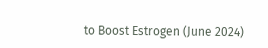to Boost Estrogen (June 2024)